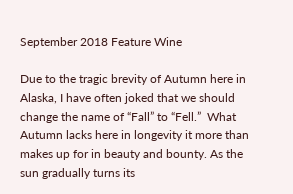September 2018 Feature Wine

Due to the tragic brevity of Autumn here in Alaska, I have often joked that we should change the name of “Fall” to “Fell.”  What Autumn lacks here in longevity it more than makes up for in beauty and bounty. As the sun gradually turns its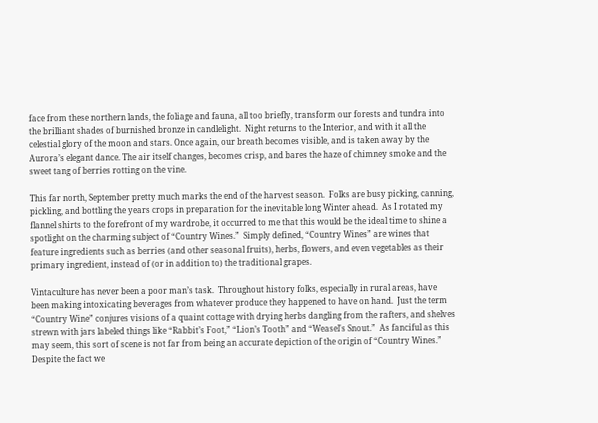face from these northern lands, the foliage and fauna, all too briefly, transform our forests and tundra into the brilliant shades of burnished bronze in candlelight.  Night returns to the Interior, and with it all the celestial glory of the moon and stars. Once again, our breath becomes visible, and is taken away by the Aurora’s elegant dance. The air itself changes, becomes crisp, and bares the haze of chimney smoke and the sweet tang of berries rotting on the vine.

This far north, September pretty much marks the end of the harvest season.  Folks are busy picking, canning, pickling, and bottling the years crops in preparation for the inevitable long Winter ahead.  As I rotated my flannel shirts to the forefront of my wardrobe, it occurred to me that this would be the ideal time to shine a spotlight on the charming subject of “Country Wines.”  Simply defined, “Country Wines” are wines that feature ingredients such as berries (and other seasonal fruits), herbs, flowers, and even vegetables as their primary ingredient, instead of (or in addition to) the traditional grapes.

Vintaculture has never been a poor man’s task.  Throughout history folks, especially in rural areas, have been making intoxicating beverages from whatever produce they happened to have on hand.  Just the term “Country Wine” conjures visions of a quaint cottage with drying herbs dangling from the rafters, and shelves strewn with jars labeled things like “Rabbit’s Foot,” “Lion’s Tooth” and “Weasel's Snout.”  As fanciful as this may seem, this sort of scene is not far from being an accurate depiction of the origin of “Country Wines.” Despite the fact we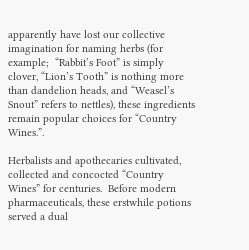apparently have lost our collective imagination for naming herbs (for example;  “Rabbit’s Foot” is simply clover, “Lion’s Tooth” is nothing more than dandelion heads, and “Weasel’s Snout” refers to nettles), these ingredients remain popular choices for “Country Wines.”.

Herbalists and apothecaries cultivated, collected and concocted “Country Wines” for centuries.  Before modern pharmaceuticals, these erstwhile potions served a dual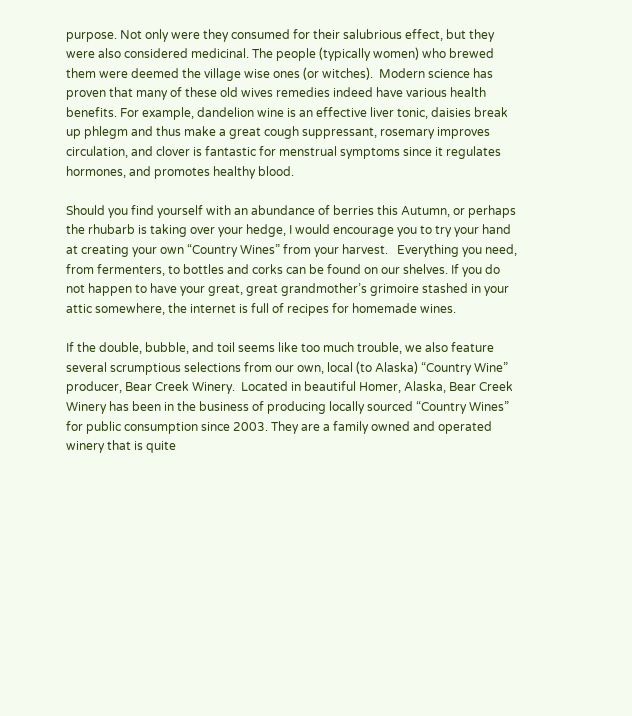purpose. Not only were they consumed for their salubrious effect, but they were also considered medicinal. The people (typically women) who brewed them were deemed the village wise ones (or witches).  Modern science has proven that many of these old wives remedies indeed have various health benefits. For example, dandelion wine is an effective liver tonic, daisies break up phlegm and thus make a great cough suppressant, rosemary improves circulation, and clover is fantastic for menstrual symptoms since it regulates hormones, and promotes healthy blood.

Should you find yourself with an abundance of berries this Autumn, or perhaps the rhubarb is taking over your hedge, I would encourage you to try your hand at creating your own “Country Wines” from your harvest.   Everything you need, from fermenters, to bottles and corks can be found on our shelves. If you do not happen to have your great, great grandmother’s grimoire stashed in your attic somewhere, the internet is full of recipes for homemade wines.

If the double, bubble, and toil seems like too much trouble, we also feature several scrumptious selections from our own, local (to Alaska) “Country Wine” producer, Bear Creek Winery.  Located in beautiful Homer, Alaska, Bear Creek Winery has been in the business of producing locally sourced “Country Wines” for public consumption since 2003. They are a family owned and operated winery that is quite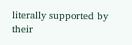literally supported by their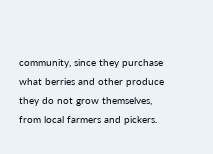community, since they purchase what berries and other produce they do not grow themselves, from local farmers and pickers.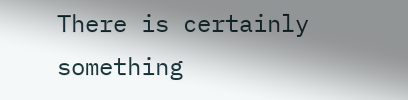There is certainly something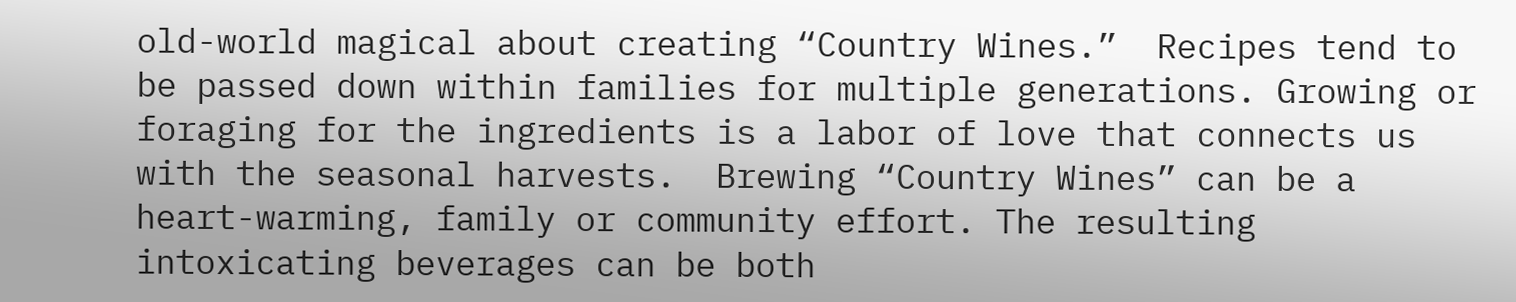old-world magical about creating “Country Wines.”  Recipes tend to be passed down within families for multiple generations. Growing or foraging for the ingredients is a labor of love that connects us with the seasonal harvests.  Brewing “Country Wines” can be a heart-warming, family or community effort. The resulting intoxicating beverages can be both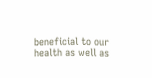beneficial to our health as well as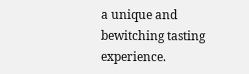a unique and bewitching tasting experience.